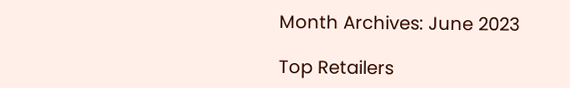Month Archives: June 2023

Top Retailers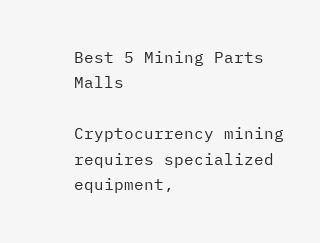Best 5 Mining Parts Malls

Cryptocurrency mining requires specialized equipment,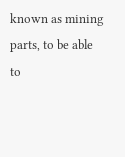known as mining parts, to be able to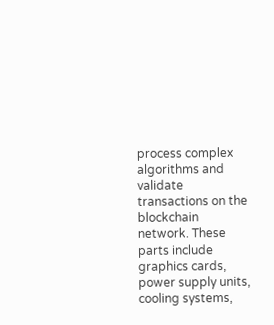process complex algorithms and validate transactions on the blockchain network. These parts include graphics cards, power supply units, cooling systems,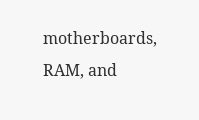motherboards, RAM, and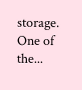storage. One of the...